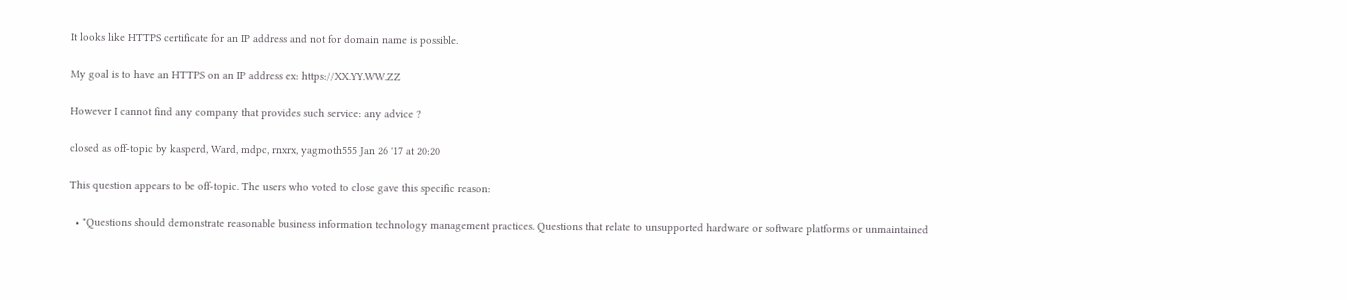It looks like HTTPS certificate for an IP address and not for domain name is possible.

My goal is to have an HTTPS on an IP address ex: https://XX.YY.WW.ZZ

However I cannot find any company that provides such service: any advice ?

closed as off-topic by kasperd, Ward, mdpc, rnxrx, yagmoth555 Jan 26 '17 at 20:20

This question appears to be off-topic. The users who voted to close gave this specific reason:

  • "Questions should demonstrate reasonable business information technology management practices. Questions that relate to unsupported hardware or software platforms or unmaintained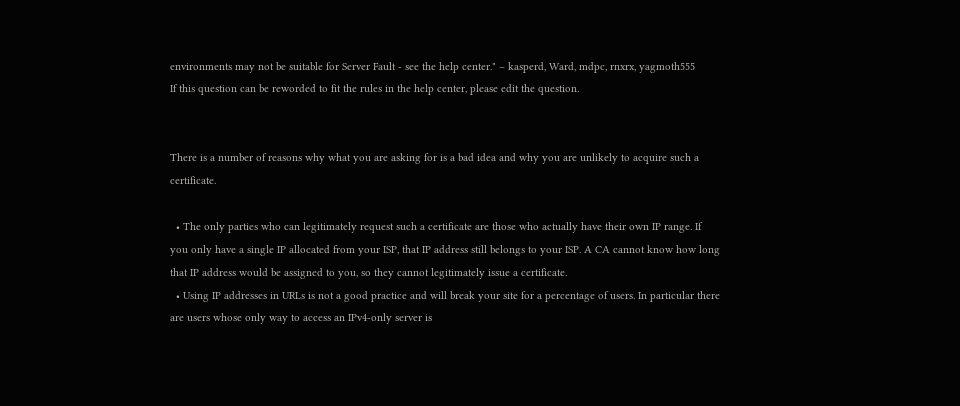environments may not be suitable for Server Fault - see the help center." – kasperd, Ward, mdpc, rnxrx, yagmoth555
If this question can be reworded to fit the rules in the help center, please edit the question.


There is a number of reasons why what you are asking for is a bad idea and why you are unlikely to acquire such a certificate.

  • The only parties who can legitimately request such a certificate are those who actually have their own IP range. If you only have a single IP allocated from your ISP, that IP address still belongs to your ISP. A CA cannot know how long that IP address would be assigned to you, so they cannot legitimately issue a certificate.
  • Using IP addresses in URLs is not a good practice and will break your site for a percentage of users. In particular there are users whose only way to access an IPv4-only server is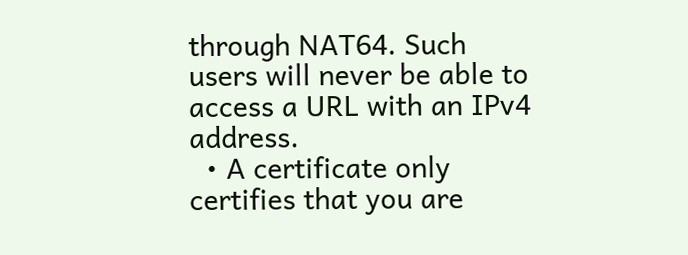through NAT64. Such users will never be able to access a URL with an IPv4 address.
  • A certificate only certifies that you are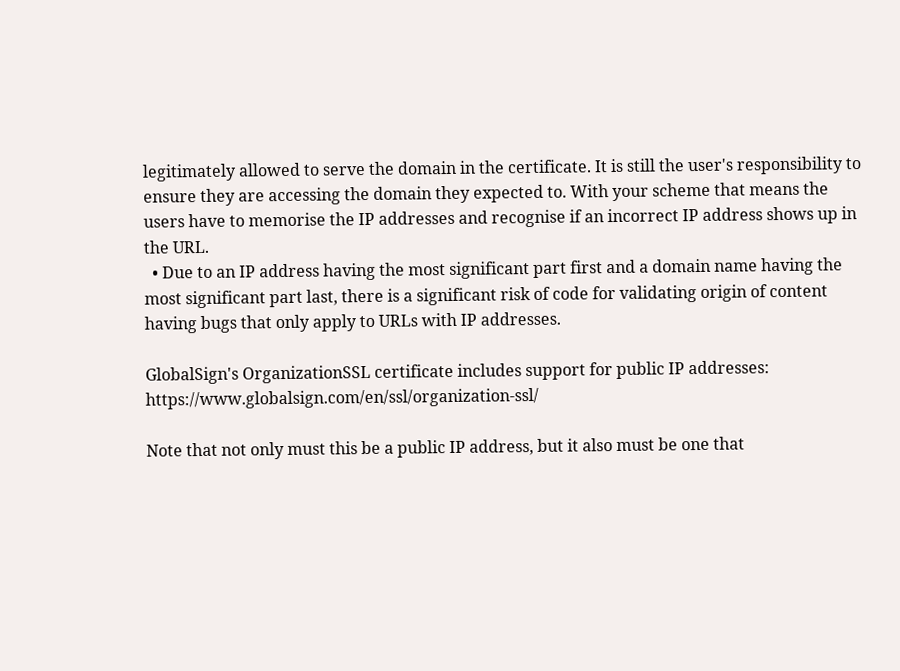legitimately allowed to serve the domain in the certificate. It is still the user's responsibility to ensure they are accessing the domain they expected to. With your scheme that means the users have to memorise the IP addresses and recognise if an incorrect IP address shows up in the URL.
  • Due to an IP address having the most significant part first and a domain name having the most significant part last, there is a significant risk of code for validating origin of content having bugs that only apply to URLs with IP addresses.

GlobalSign's OrganizationSSL certificate includes support for public IP addresses: https://www.globalsign.com/en/ssl/organization-ssl/

Note that not only must this be a public IP address, but it also must be one that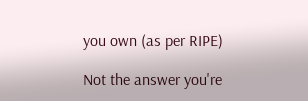you own (as per RIPE)

Not the answer you're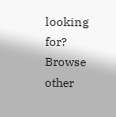looking for? Browse other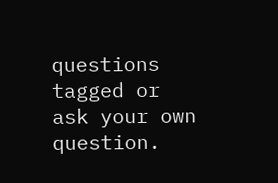questions tagged or ask your own question.